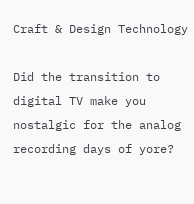Craft & Design Technology

Did the transition to digital TV make you nostalgic for the analog recording days of yore?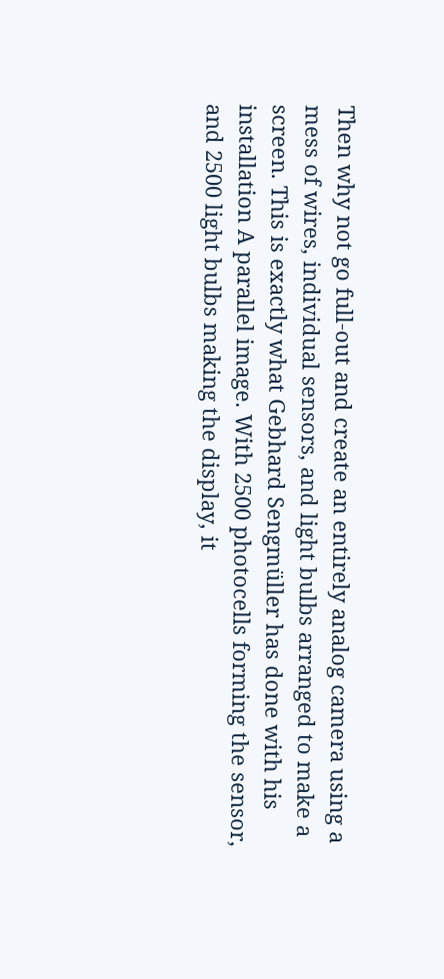Then why not go full-out and create an entirely analog camera using a mess of wires, individual sensors, and light bulbs arranged to make a screen. This is exactly what Gebhard Sengmüller has done with his installation A parallel image. With 2500 photocells forming the sensor, and 2500 light bulbs making the display, it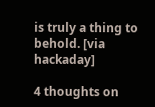is truly a thing to behold. [via hackaday]

4 thoughts on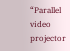“Parallel video projector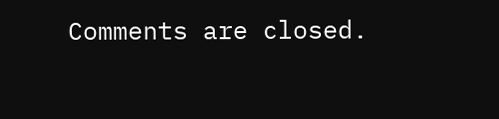Comments are closed.